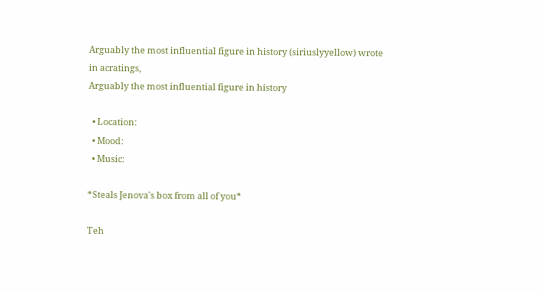Arguably the most influential figure in history (siriuslyyellow) wrote in acratings,
Arguably the most influential figure in history

  • Location:
  • Mood:
  • Music:

*Steals Jenova's box from all of you*

Teh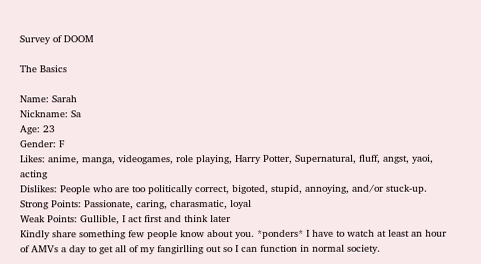Survey of DOOM

The Basics

Name: Sarah
Nickname: Sa
Age: 23
Gender: F
Likes: anime, manga, videogames, role playing, Harry Potter, Supernatural, fluff, angst, yaoi, acting
Dislikes: People who are too politically correct, bigoted, stupid, annoying, and/or stuck-up.
Strong Points: Passionate, caring, charasmatic, loyal
Weak Points: Gullible, I act first and think later
Kindly share something few people know about you. *ponders* I have to watch at least an hour of AMVs a day to get all of my fangirlling out so I can function in normal society.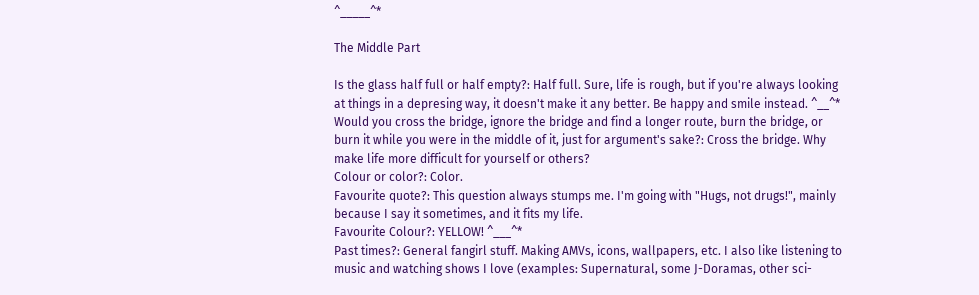^_____^*

The Middle Part

Is the glass half full or half empty?: Half full. Sure, life is rough, but if you're always looking at things in a depresing way, it doesn't make it any better. Be happy and smile instead. ^__^*
Would you cross the bridge, ignore the bridge and find a longer route, burn the bridge, or burn it while you were in the middle of it, just for argument's sake?: Cross the bridge. Why make life more difficult for yourself or others?
Colour or color?: Color.
Favourite quote?: This question always stumps me. I'm going with "Hugs, not drugs!", mainly because I say it sometimes, and it fits my life.
Favourite Colour?: YELLOW! ^___^*
Past times?: General fangirl stuff. Making AMVs, icons, wallpapers, etc. I also like listening to music and watching shows I love (examples: Supernatural, some J-Doramas, other sci-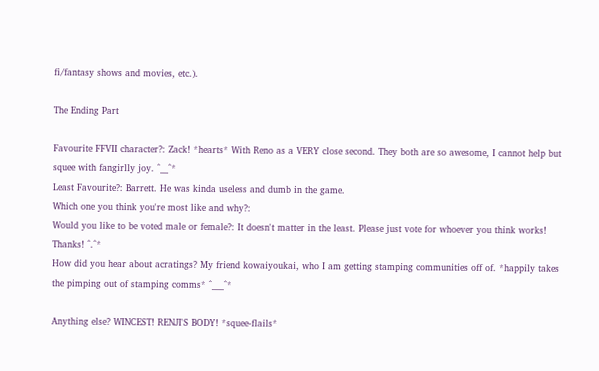fi/fantasy shows and movies, etc.).

The Ending Part

Favourite FFVII character?: Zack! *hearts* With Reno as a VERY close second. They both are so awesome, I cannot help but squee with fangirlly joy. ^__^*
Least Favourite?: Barrett. He was kinda useless and dumb in the game.
Which one you think you're most like and why?:
Would you like to be voted male or female?: It doesn't matter in the least. Please just vote for whoever you think works! Thanks! ^.^*
How did you hear about acratings? My friend kowaiyoukai, who I am getting stamping communities off of. *happily takes the pimping out of stamping comms* ^___^*

Anything else? WINCEST! RENJI'S BODY! *squee-flails*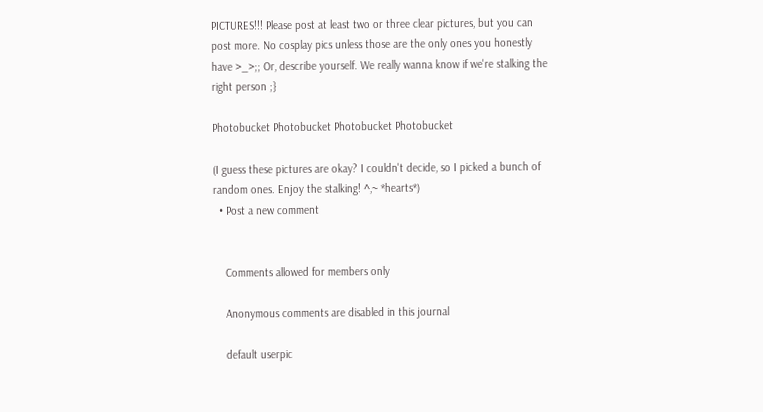PICTURES!!! Please post at least two or three clear pictures, but you can post more. No cosplay pics unless those are the only ones you honestly have >_>;; Or, describe yourself. We really wanna know if we're stalking the right person ;}

Photobucket Photobucket Photobucket Photobucket

(I guess these pictures are okay? I couldn't decide, so I picked a bunch of random ones. Enjoy the stalking! ^,~ *hearts*)
  • Post a new comment


    Comments allowed for members only

    Anonymous comments are disabled in this journal

    default userpic